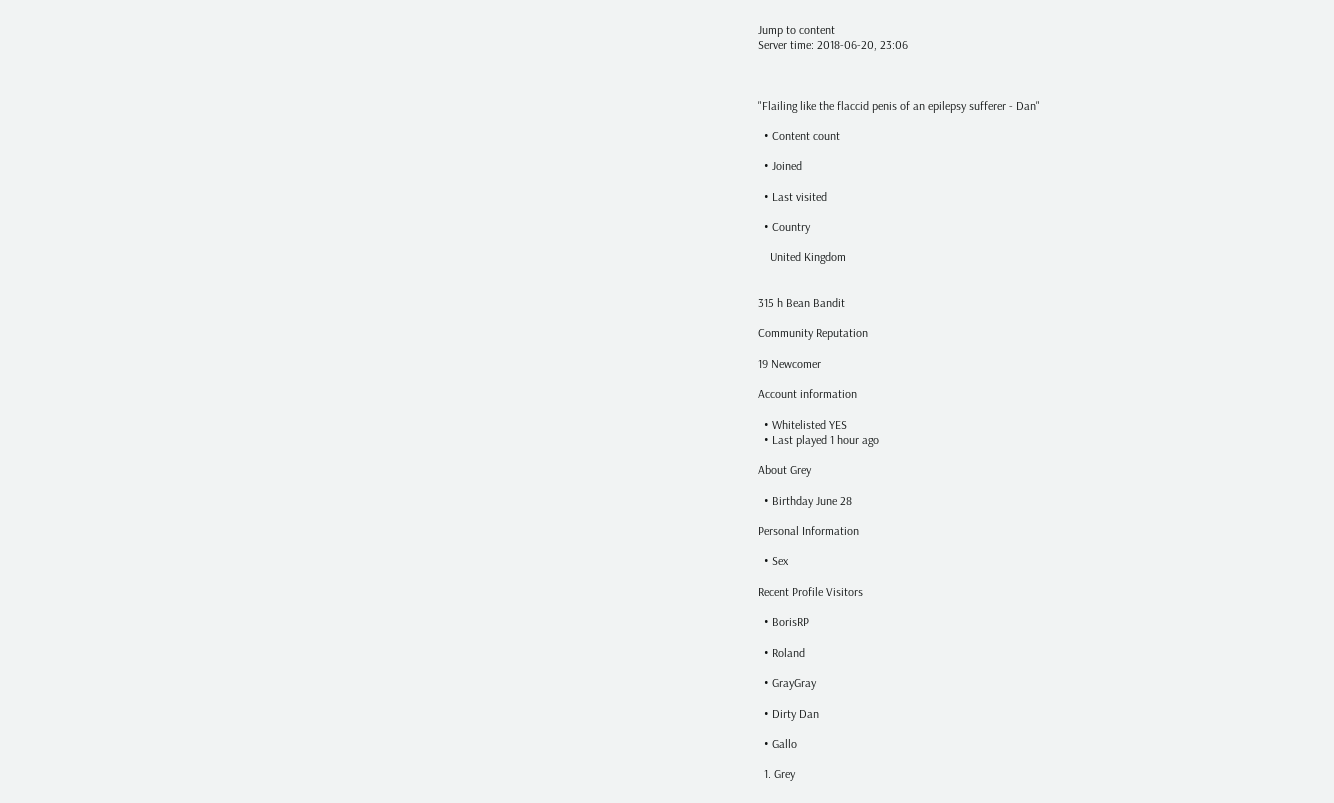Jump to content
Server time: 2018-06-20, 23:06



"Flailing like the flaccid penis of an epilepsy sufferer - Dan"

  • Content count

  • Joined

  • Last visited

  • Country

    United Kingdom


315 h Bean Bandit

Community Reputation

19 Newcomer

Account information

  • Whitelisted YES
  • Last played 1 hour ago

About Grey

  • Birthday June 28

Personal Information

  • Sex

Recent Profile Visitors

  • BorisRP

  • Roland

  • GrayGray

  • Dirty Dan

  • Gallo

  1. Grey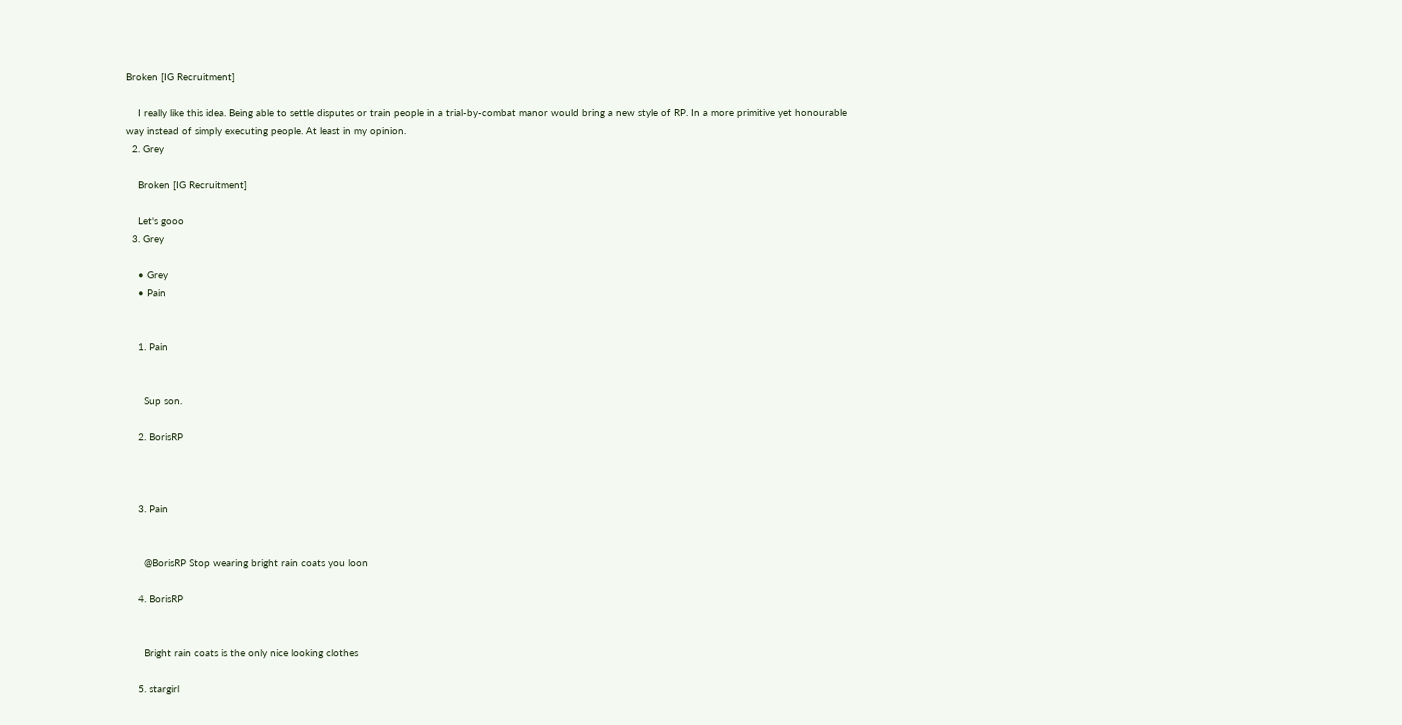Broken [IG Recruitment]

    I really like this idea. Being able to settle disputes or train people in a trial-by-combat manor would bring a new style of RP. In a more primitive yet honourable way instead of simply executing people. At least in my opinion.
  2. Grey

    Broken [IG Recruitment]

    Let's gooo
  3. Grey

    • Grey
    • Pain


    1. Pain


      Sup son.

    2. BorisRP



    3. Pain


      @BorisRP Stop wearing bright rain coats you loon

    4. BorisRP


      Bright rain coats is the only nice looking clothes

    5. stargirl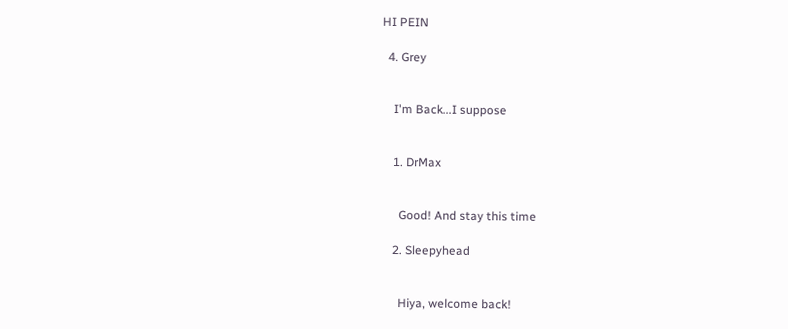HI PEIN

  4. Grey


    I'm Back...I suppose


    1. DrMax


      Good! And stay this time

    2. Sleepyhead


      Hiya, welcome back!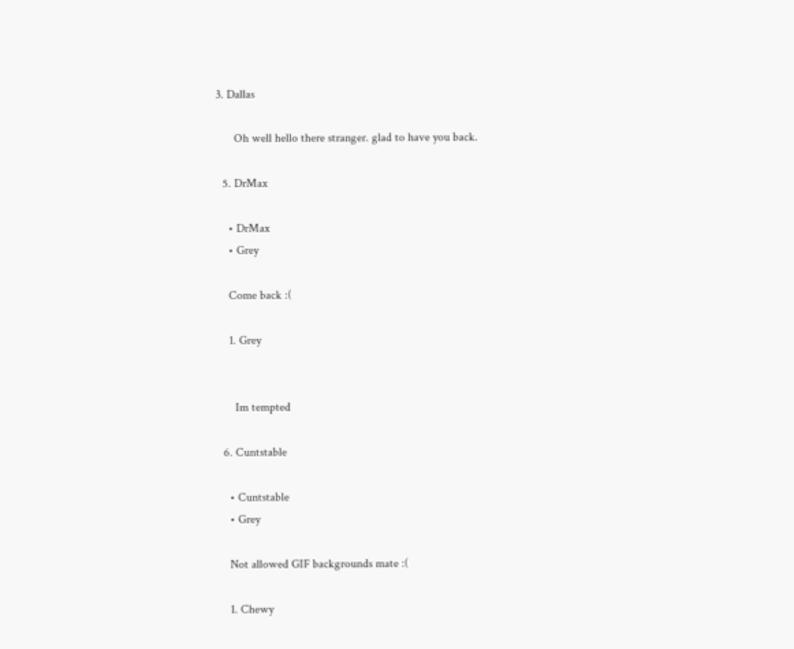3. Dallas

      Oh well hello there stranger. glad to have you back.

  5. DrMax

    • DrMax
    • Grey

    Come back :(

    1. Grey


      Im tempted

  6. Cuntstable

    • Cuntstable
    • Grey

    Not allowed GIF backgrounds mate :(

    1. Chewy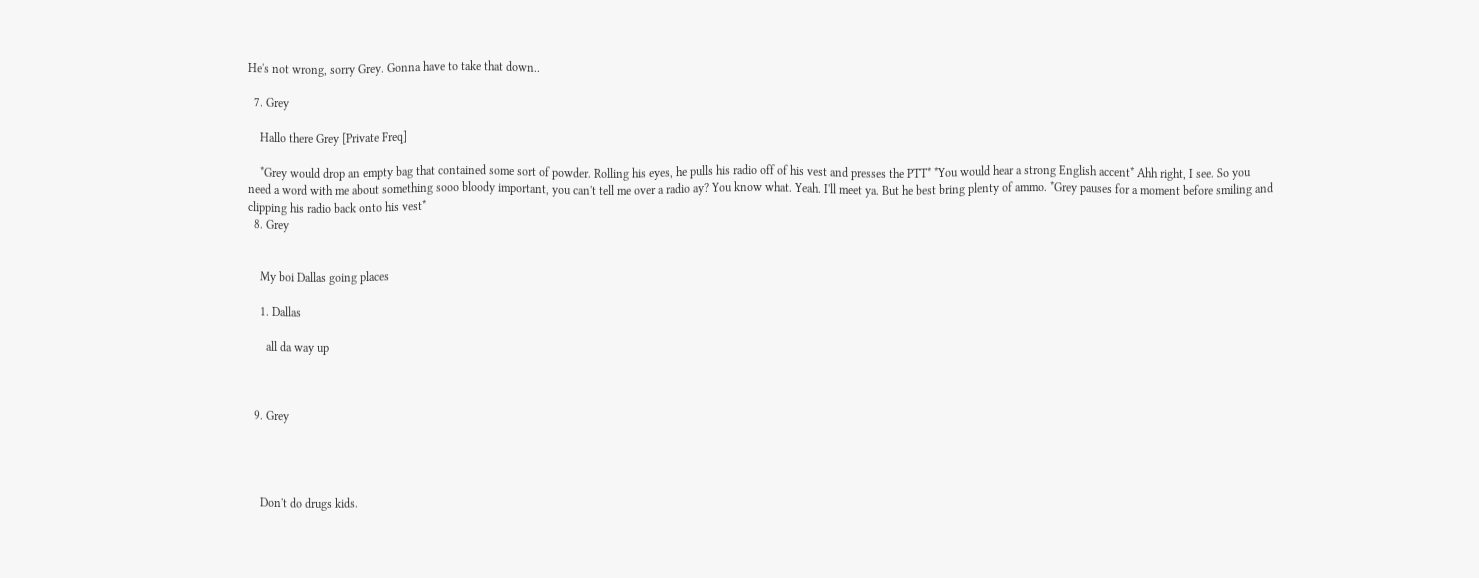He's not wrong, sorry Grey. Gonna have to take that down..

  7. Grey

    Hallo there Grey [Private Freq]

    *Grey would drop an empty bag that contained some sort of powder. Rolling his eyes, he pulls his radio off of his vest and presses the PTT* *You would hear a strong English accent* Ahh right, I see. So you need a word with me about something sooo bloody important, you can't tell me over a radio ay? You know what. Yeah. I'll meet ya. But he best bring plenty of ammo. *Grey pauses for a moment before smiling and clipping his radio back onto his vest*
  8. Grey


    My boi Dallas going places

    1. Dallas

      all da way up



  9. Grey




    Don't do drugs kids.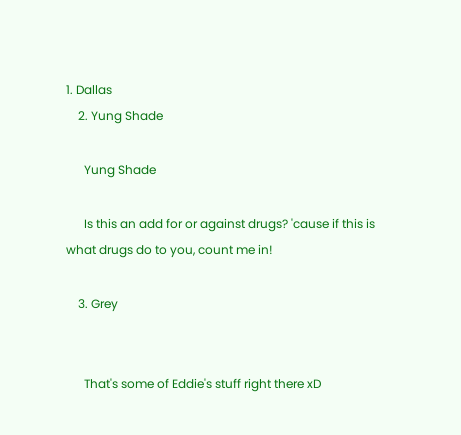1. Dallas
    2. Yung Shade

      Yung Shade

      Is this an add for or against drugs? 'cause if this is what drugs do to you, count me in!

    3. Grey


      That's some of Eddie's stuff right there xD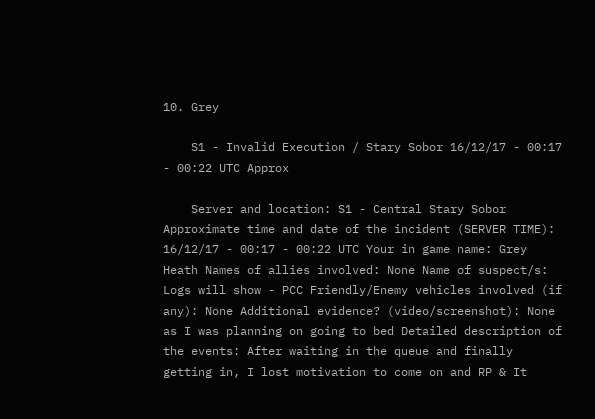10. Grey

    S1 - Invalid Execution / Stary Sobor 16/12/17 - 00:17 - 00:22 UTC Approx

    Server and location: S1 - Central Stary Sobor Approximate time and date of the incident (SERVER TIME): 16/12/17 - 00:17 - 00:22 UTC Your in game name: Grey Heath Names of allies involved: None Name of suspect/s: Logs will show - PCC Friendly/Enemy vehicles involved (if any): None Additional evidence? (video/screenshot): None as I was planning on going to bed Detailed description of the events: After waiting in the queue and finally getting in, I lost motivation to come on and RP & It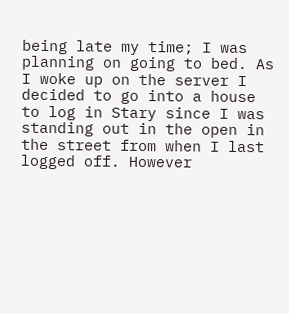being late my time; I was planning on going to bed. As I woke up on the server I decided to go into a house to log in Stary since I was standing out in the open in the street from when I last logged off. However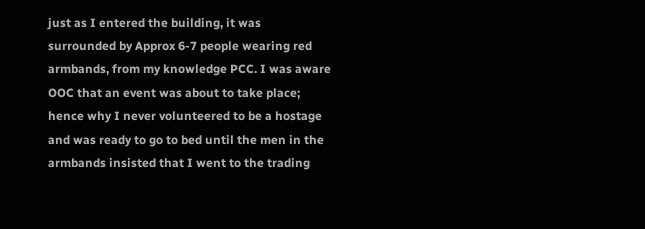just as I entered the building, it was surrounded by Approx 6-7 people wearing red armbands, from my knowledge PCC. I was aware OOC that an event was about to take place; hence why I never volunteered to be a hostage and was ready to go to bed until the men in the armbands insisted that I went to the trading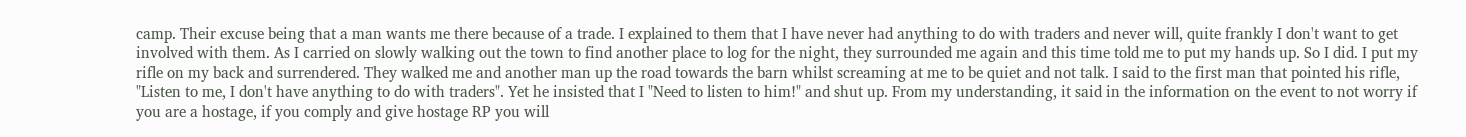camp. Their excuse being that a man wants me there because of a trade. I explained to them that I have never had anything to do with traders and never will, quite frankly I don't want to get involved with them. As I carried on slowly walking out the town to find another place to log for the night, they surrounded me again and this time told me to put my hands up. So I did. I put my rifle on my back and surrendered. They walked me and another man up the road towards the barn whilst screaming at me to be quiet and not talk. I said to the first man that pointed his rifle, "Listen to me, I don't have anything to do with traders". Yet he insisted that I "Need to listen to him!" and shut up. From my understanding, it said in the information on the event to not worry if you are a hostage, if you comply and give hostage RP you will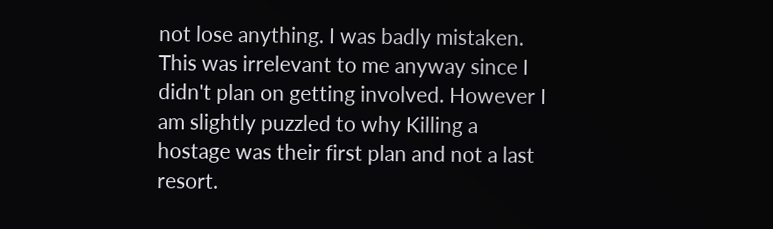not lose anything. I was badly mistaken. This was irrelevant to me anyway since I didn't plan on getting involved. However I am slightly puzzled to why Killing a hostage was their first plan and not a last resort.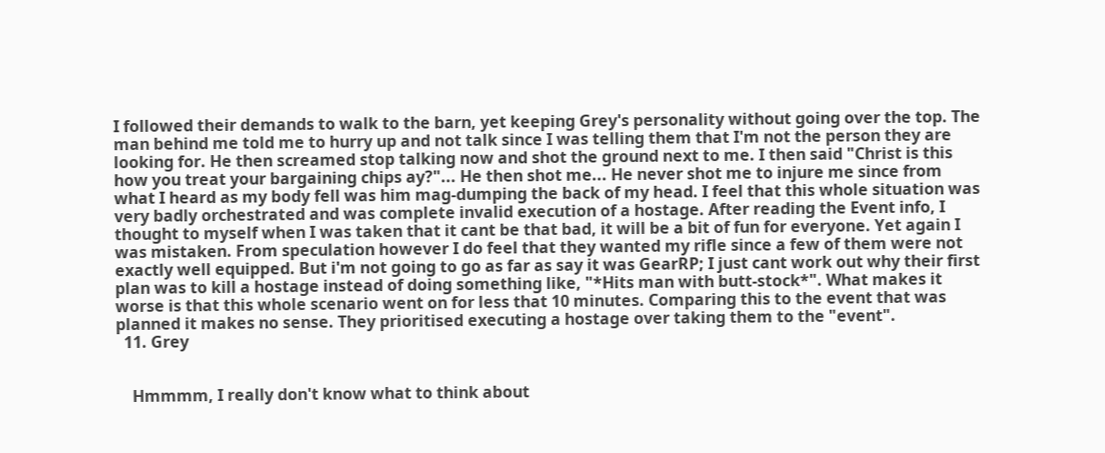I followed their demands to walk to the barn, yet keeping Grey's personality without going over the top. The man behind me told me to hurry up and not talk since I was telling them that I'm not the person they are looking for. He then screamed stop talking now and shot the ground next to me. I then said "Christ is this how you treat your bargaining chips ay?"... He then shot me... He never shot me to injure me since from what I heard as my body fell was him mag-dumping the back of my head. I feel that this whole situation was very badly orchestrated and was complete invalid execution of a hostage. After reading the Event info, I thought to myself when I was taken that it cant be that bad, it will be a bit of fun for everyone. Yet again I was mistaken. From speculation however I do feel that they wanted my rifle since a few of them were not exactly well equipped. But i'm not going to go as far as say it was GearRP; I just cant work out why their first plan was to kill a hostage instead of doing something like, "*Hits man with butt-stock*". What makes it worse is that this whole scenario went on for less that 10 minutes. Comparing this to the event that was planned it makes no sense. They prioritised executing a hostage over taking them to the "event".
  11. Grey


    Hmmmm, I really don't know what to think about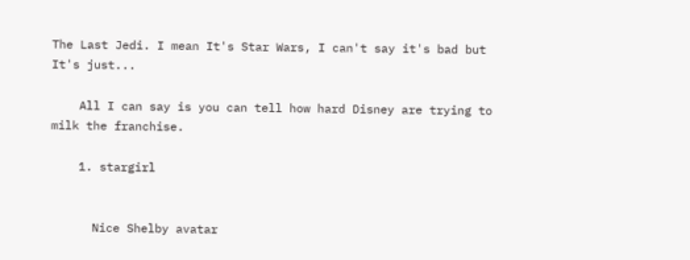The Last Jedi. I mean It's Star Wars, I can't say it's bad but It's just...

    All I can say is you can tell how hard Disney are trying to milk the franchise.

    1. stargirl


      Nice Shelby avatar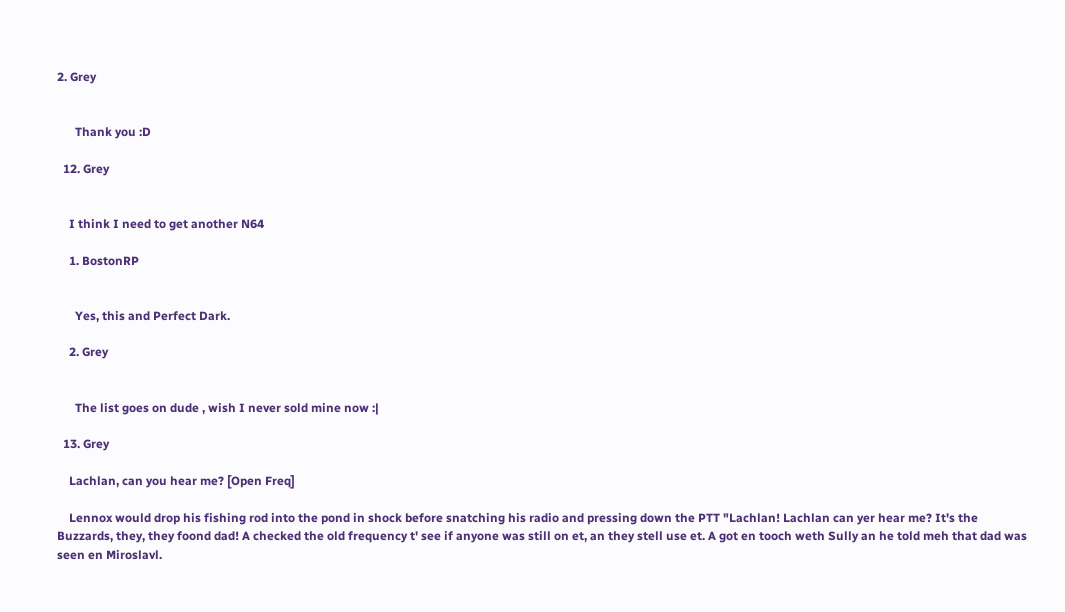2. Grey


      Thank you :D

  12. Grey


    I think I need to get another N64

    1. BostonRP


      Yes, this and Perfect Dark.

    2. Grey


      The list goes on dude , wish I never sold mine now :|

  13. Grey

    Lachlan, can you hear me? [Open Freq]

    Lennox would drop his fishing rod into the pond in shock before snatching his radio and pressing down the PTT "Lachlan! Lachlan can yer hear me? It's the Buzzards, they, they foond dad! A checked the old frequency t' see if anyone was still on et, an they stell use et. A got en tooch weth Sully an he told meh that dad was seen en Miroslavl.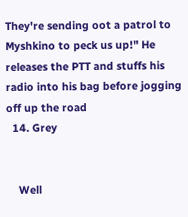They're sending oot a patrol to Myshkino to peck us up!" He releases the PTT and stuffs his radio into his bag before jogging off up the road
  14. Grey


    Well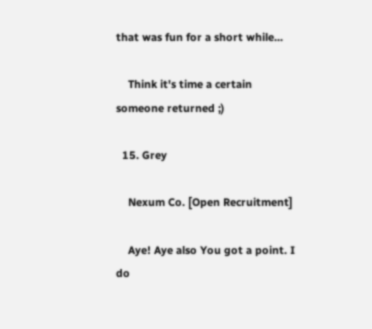that was fun for a short while...

    Think it's time a certain someone returned ;)

  15. Grey

    Nexum Co. [Open Recruitment]

    Aye! Aye also You got a point. I do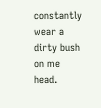constantly wear a dirty bush on me head.